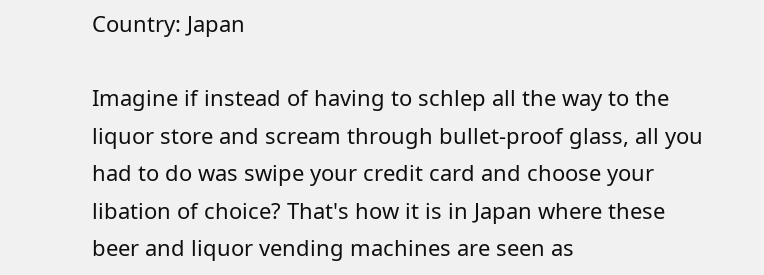Country: Japan

Imagine if instead of having to schlep all the way to the liquor store and scream through bullet-proof glass, all you had to do was swipe your credit card and choose your libation of choice? That's how it is in Japan where these beer and liquor vending machines are seen as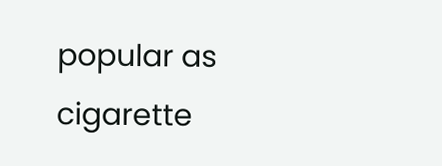popular as cigarette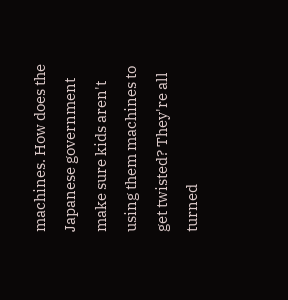machines. How does the Japanese government make sure kids aren't using them machines to get twisted? They're all turned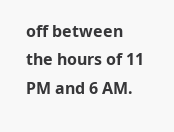off between the hours of 11 PM and 6 AM.